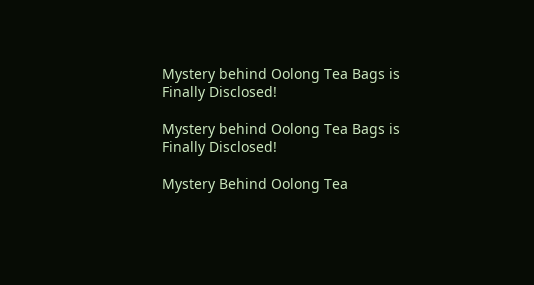Mystery behind Oolong Tea Bags is Finally Disclosed!

Mystery behind Oolong Tea Bags is Finally Disclosed!

Mystery Behind Oolong Tea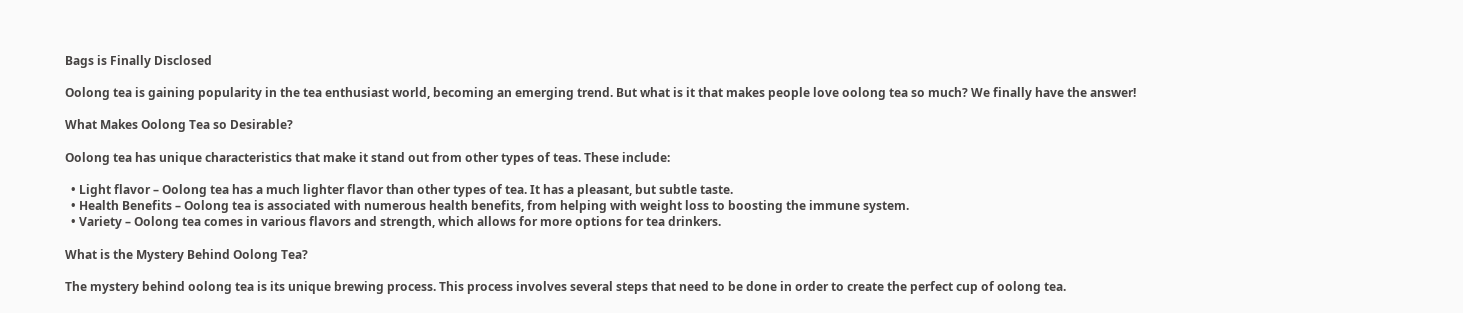Bags is Finally Disclosed

Oolong tea is gaining popularity in the tea enthusiast world, becoming an emerging trend. But what is it that makes people love oolong tea so much? We finally have the answer!

What Makes Oolong Tea so Desirable?

Oolong tea has unique characteristics that make it stand out from other types of teas. These include:

  • Light flavor – Oolong tea has a much lighter flavor than other types of tea. It has a pleasant, but subtle taste.
  • Health Benefits – Oolong tea is associated with numerous health benefits, from helping with weight loss to boosting the immune system.
  • Variety – Oolong tea comes in various flavors and strength, which allows for more options for tea drinkers.

What is the Mystery Behind Oolong Tea?

The mystery behind oolong tea is its unique brewing process. This process involves several steps that need to be done in order to create the perfect cup of oolong tea.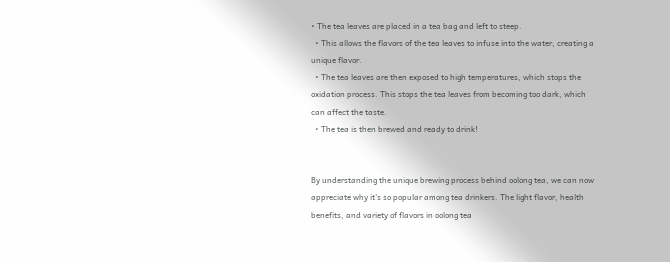• The tea leaves are placed in a tea bag and left to steep.
  • This allows the flavors of the tea leaves to infuse into the water, creating a unique flavor.
  • The tea leaves are then exposed to high temperatures, which stops the oxidation process. This stops the tea leaves from becoming too dark, which can affect the taste.
  • The tea is then brewed and ready to drink!


By understanding the unique brewing process behind oolong tea, we can now appreciate why it’s so popular among tea drinkers. The light flavor, health benefits, and variety of flavors in oolong tea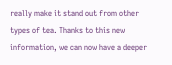really make it stand out from other types of tea. Thanks to this new information, we can now have a deeper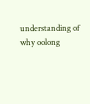understanding of why oolong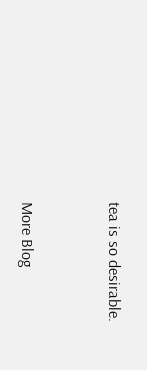tea is so desirable.


More Blog